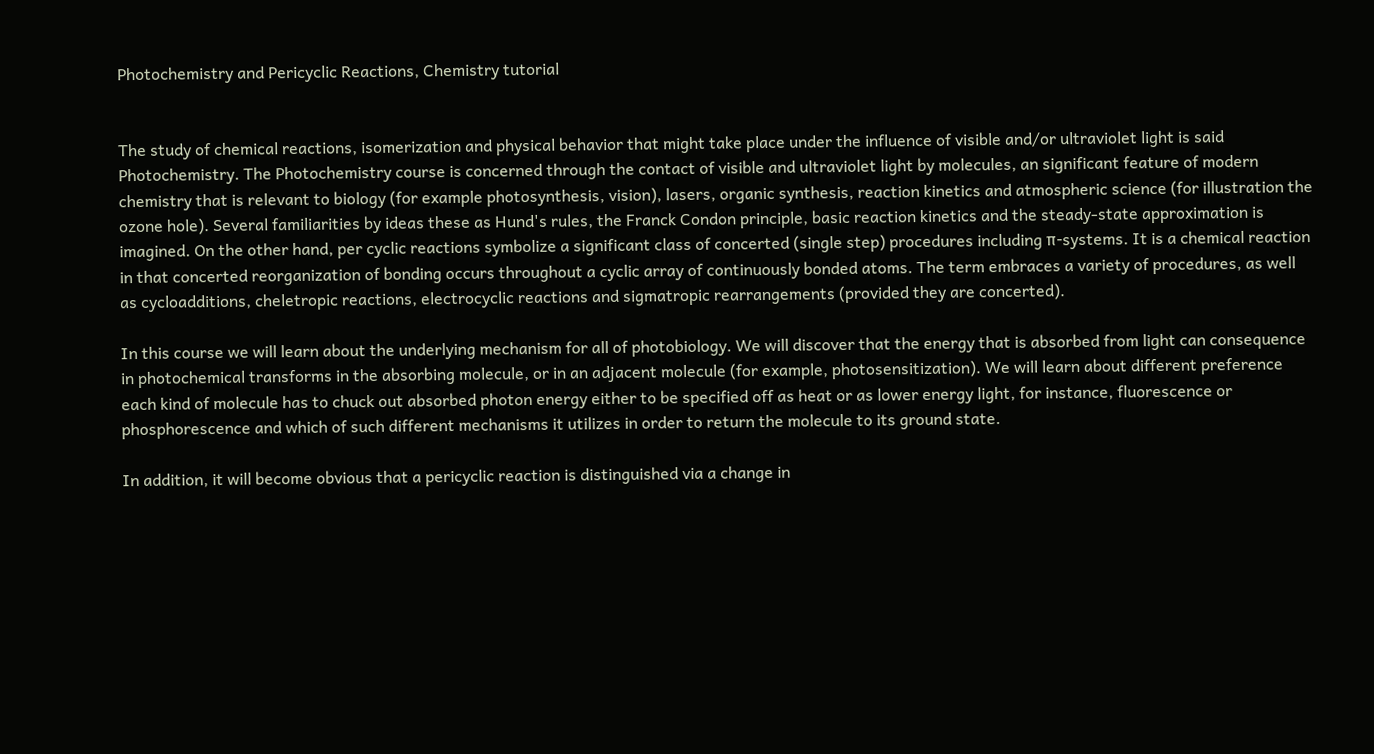Photochemistry and Pericyclic Reactions, Chemistry tutorial


The study of chemical reactions, isomerization and physical behavior that might take place under the influence of visible and/or ultraviolet light is said Photochemistry. The Photochemistry course is concerned through the contact of visible and ultraviolet light by molecules, an significant feature of modern chemistry that is relevant to biology (for example photosynthesis, vision), lasers, organic synthesis, reaction kinetics and atmospheric science (for illustration the ozone hole). Several familiarities by ideas these as Hund's rules, the Franck Condon principle, basic reaction kinetics and the steady-state approximation is imagined. On the other hand, per cyclic reactions symbolize a significant class of concerted (single step) procedures including π-systems. It is a chemical reaction in that concerted reorganization of bonding occurs throughout a cyclic array of continuously bonded atoms. The term embraces a variety of procedures, as well as cycloadditions, cheletropic reactions, electrocyclic reactions and sigmatropic rearrangements (provided they are concerted).

In this course we will learn about the underlying mechanism for all of photobiology. We will discover that the energy that is absorbed from light can consequence in photochemical transforms in the absorbing molecule, or in an adjacent molecule (for example, photosensitization). We will learn about different preference each kind of molecule has to chuck out absorbed photon energy either to be specified off as heat or as lower energy light, for instance, fluorescence or phosphorescence and which of such different mechanisms it utilizes in order to return the molecule to its ground state.

In addition, it will become obvious that a pericyclic reaction is distinguished via a change in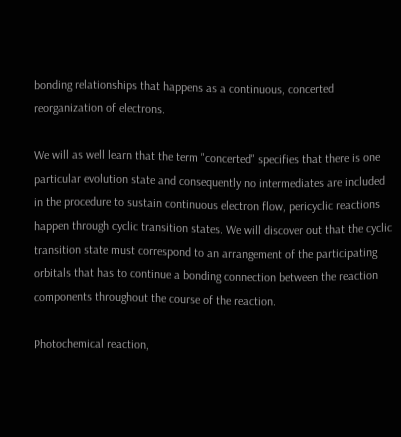bonding relationships that happens as a continuous, concerted reorganization of electrons.

We will as well learn that the term "concerted" specifies that there is one particular evolution state and consequently no intermediates are included in the procedure to sustain continuous electron flow, pericyclic reactions happen through cyclic transition states. We will discover out that the cyclic transition state must correspond to an arrangement of the participating orbitals that has to continue a bonding connection between the reaction components throughout the course of the reaction.

Photochemical reaction,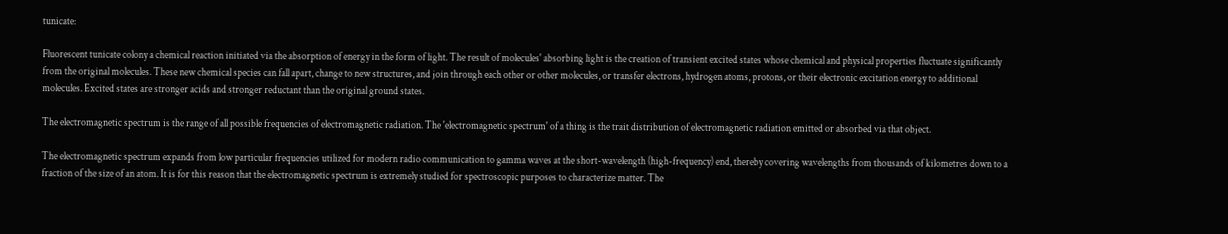tunicate:

Fluorescent tunicate colony a chemical reaction initiated via the absorption of energy in the form of light. The result of molecules' absorbing light is the creation of transient excited states whose chemical and physical properties fluctuate significantly from the original molecules. These new chemical species can fall apart, change to new structures, and join through each other or other molecules, or transfer electrons, hydrogen atoms, protons, or their electronic excitation energy to additional molecules. Excited states are stronger acids and stronger reductant than the original ground states.

The electromagnetic spectrum is the range of all possible frequencies of electromagnetic radiation. The 'electromagnetic spectrum' of a thing is the trait distribution of electromagnetic radiation emitted or absorbed via that object.

The electromagnetic spectrum expands from low particular frequencies utilized for modern radio communication to gamma waves at the short-wavelength (high-frequency) end, thereby covering wavelengths from thousands of kilometres down to a fraction of the size of an atom. It is for this reason that the electromagnetic spectrum is extremely studied for spectroscopic purposes to characterize matter. The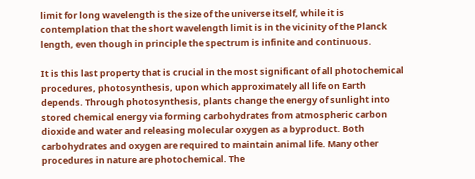limit for long wavelength is the size of the universe itself, while it is contemplation that the short wavelength limit is in the vicinity of the Planck length, even though in principle the spectrum is infinite and continuous.

It is this last property that is crucial in the most significant of all photochemical procedures, photosynthesis, upon which approximately all life on Earth depends. Through photosynthesis, plants change the energy of sunlight into stored chemical energy via forming carbohydrates from atmospheric carbon dioxide and water and releasing molecular oxygen as a byproduct. Both carbohydrates and oxygen are required to maintain animal life. Many other procedures in nature are photochemical. The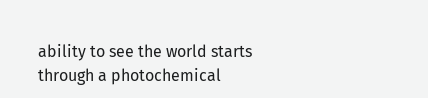ability to see the world starts through a photochemical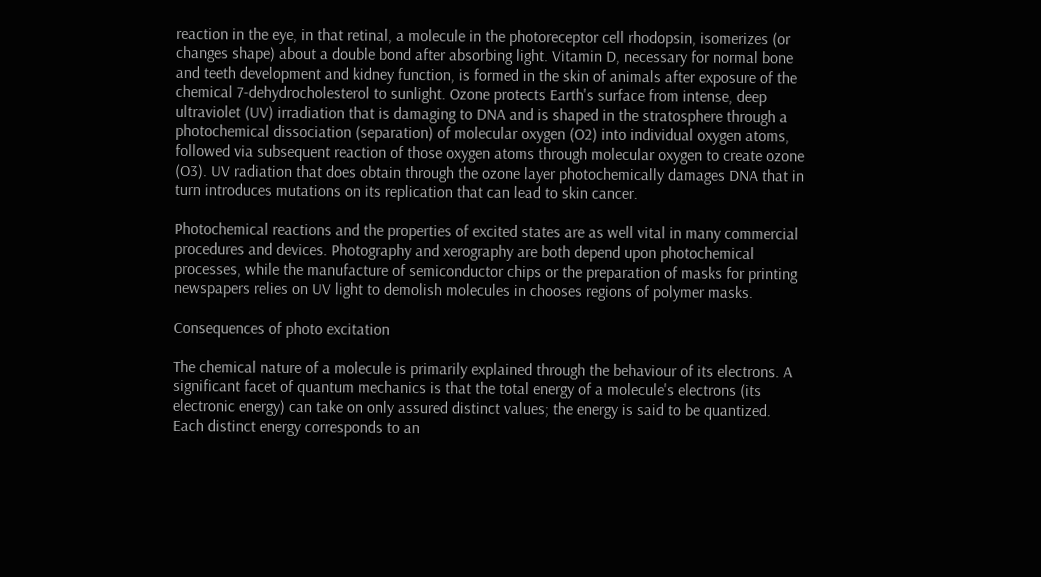reaction in the eye, in that retinal, a molecule in the photoreceptor cell rhodopsin, isomerizes (or changes shape) about a double bond after absorbing light. Vitamin D, necessary for normal bone and teeth development and kidney function, is formed in the skin of animals after exposure of the chemical 7-dehydrocholesterol to sunlight. Ozone protects Earth's surface from intense, deep ultraviolet (UV) irradiation that is damaging to DNA and is shaped in the stratosphere through a photochemical dissociation (separation) of molecular oxygen (O2) into individual oxygen atoms, followed via subsequent reaction of those oxygen atoms through molecular oxygen to create ozone (O3). UV radiation that does obtain through the ozone layer photochemically damages DNA that in turn introduces mutations on its replication that can lead to skin cancer.

Photochemical reactions and the properties of excited states are as well vital in many commercial procedures and devices. Photography and xerography are both depend upon photochemical processes, while the manufacture of semiconductor chips or the preparation of masks for printing newspapers relies on UV light to demolish molecules in chooses regions of polymer masks.

Consequences of photo excitation

The chemical nature of a molecule is primarily explained through the behaviour of its electrons. A significant facet of quantum mechanics is that the total energy of a molecule's electrons (its electronic energy) can take on only assured distinct values; the energy is said to be quantized. Each distinct energy corresponds to an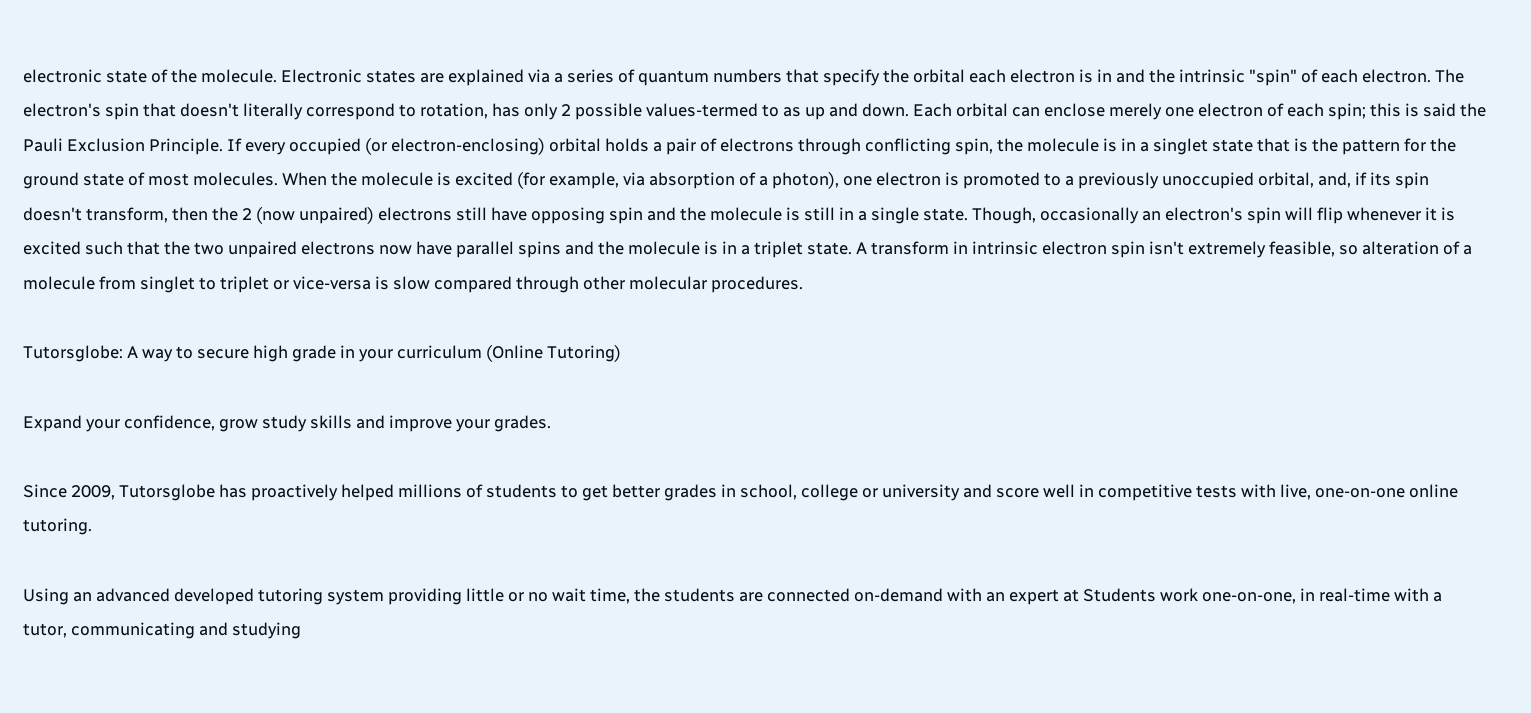electronic state of the molecule. Electronic states are explained via a series of quantum numbers that specify the orbital each electron is in and the intrinsic "spin" of each electron. The electron's spin that doesn't literally correspond to rotation, has only 2 possible values-termed to as up and down. Each orbital can enclose merely one electron of each spin; this is said the Pauli Exclusion Principle. If every occupied (or electron-enclosing) orbital holds a pair of electrons through conflicting spin, the molecule is in a singlet state that is the pattern for the ground state of most molecules. When the molecule is excited (for example, via absorption of a photon), one electron is promoted to a previously unoccupied orbital, and, if its spin doesn't transform, then the 2 (now unpaired) electrons still have opposing spin and the molecule is still in a single state. Though, occasionally an electron's spin will flip whenever it is excited such that the two unpaired electrons now have parallel spins and the molecule is in a triplet state. A transform in intrinsic electron spin isn't extremely feasible, so alteration of a molecule from singlet to triplet or vice-versa is slow compared through other molecular procedures.

Tutorsglobe: A way to secure high grade in your curriculum (Online Tutoring)

Expand your confidence, grow study skills and improve your grades.

Since 2009, Tutorsglobe has proactively helped millions of students to get better grades in school, college or university and score well in competitive tests with live, one-on-one online tutoring.

Using an advanced developed tutoring system providing little or no wait time, the students are connected on-demand with an expert at Students work one-on-one, in real-time with a tutor, communicating and studying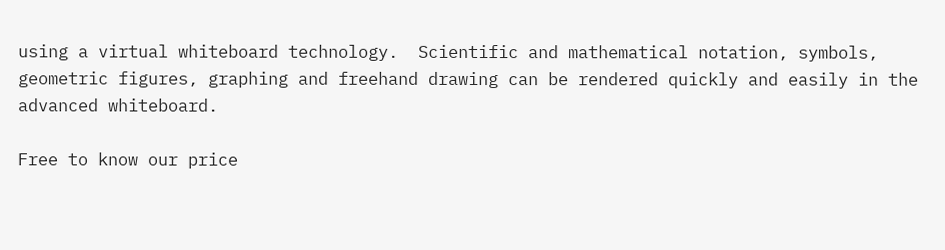using a virtual whiteboard technology.  Scientific and mathematical notation, symbols, geometric figures, graphing and freehand drawing can be rendered quickly and easily in the advanced whiteboard.

Free to know our price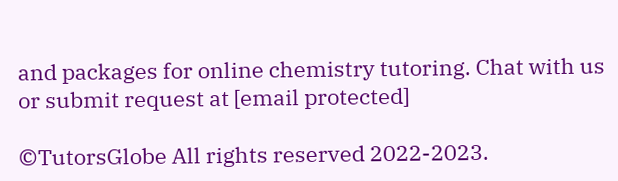and packages for online chemistry tutoring. Chat with us or submit request at [email protected]

©TutorsGlobe All rights reserved 2022-2023.